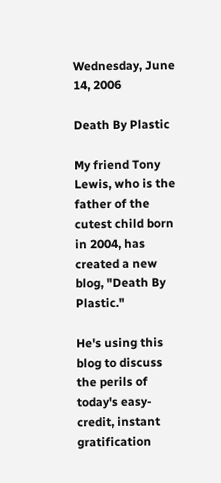Wednesday, June 14, 2006

Death By Plastic

My friend Tony Lewis, who is the father of the cutest child born in 2004, has created a new blog, "Death By Plastic."

He's using this blog to discuss the perils of today's easy-credit, instant gratification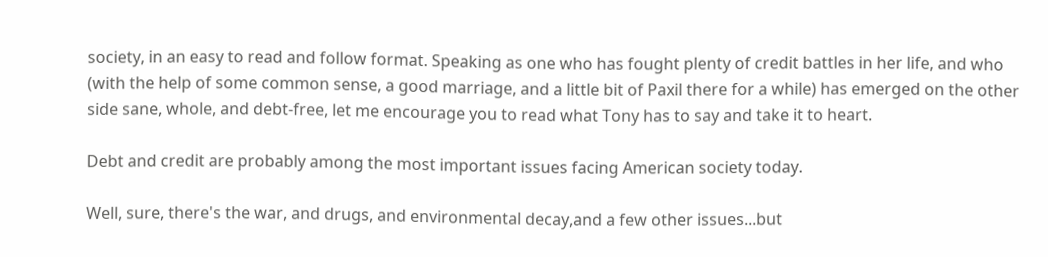society, in an easy to read and follow format. Speaking as one who has fought plenty of credit battles in her life, and who (with the help of some common sense, a good marriage, and a little bit of Paxil there for a while) has emerged on the other side sane, whole, and debt-free, let me encourage you to read what Tony has to say and take it to heart.

Debt and credit are probably among the most important issues facing American society today.

Well, sure, there's the war, and drugs, and environmental decay,and a few other issues...but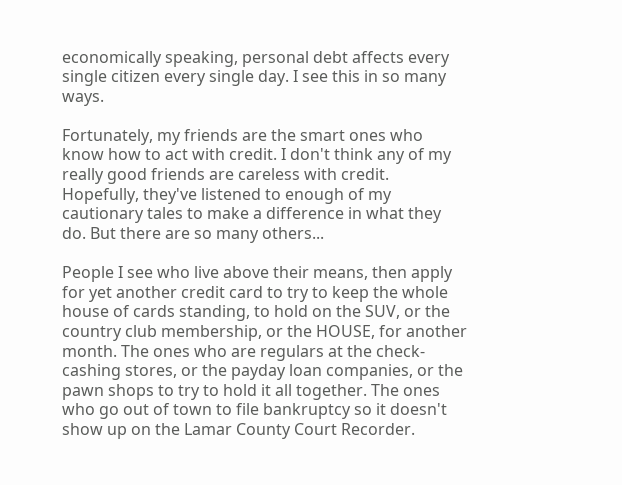economically speaking, personal debt affects every single citizen every single day. I see this in so many ways.

Fortunately, my friends are the smart ones who know how to act with credit. I don't think any of my really good friends are careless with credit. Hopefully, they've listened to enough of my cautionary tales to make a difference in what they do. But there are so many others...

People I see who live above their means, then apply for yet another credit card to try to keep the whole house of cards standing, to hold on the SUV, or the country club membership, or the HOUSE, for another month. The ones who are regulars at the check-cashing stores, or the payday loan companies, or the pawn shops to try to hold it all together. The ones who go out of town to file bankruptcy so it doesn't show up on the Lamar County Court Recorder.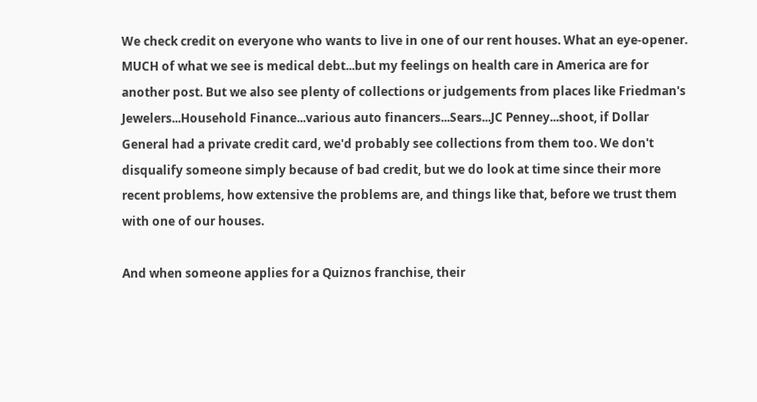We check credit on everyone who wants to live in one of our rent houses. What an eye-opener. MUCH of what we see is medical debt...but my feelings on health care in America are for another post. But we also see plenty of collections or judgements from places like Friedman's Jewelers...Household Finance...various auto financers...Sears...JC Penney...shoot, if Dollar General had a private credit card, we'd probably see collections from them too. We don't disqualify someone simply because of bad credit, but we do look at time since their more recent problems, how extensive the problems are, and things like that, before we trust them with one of our houses.

And when someone applies for a Quiznos franchise, their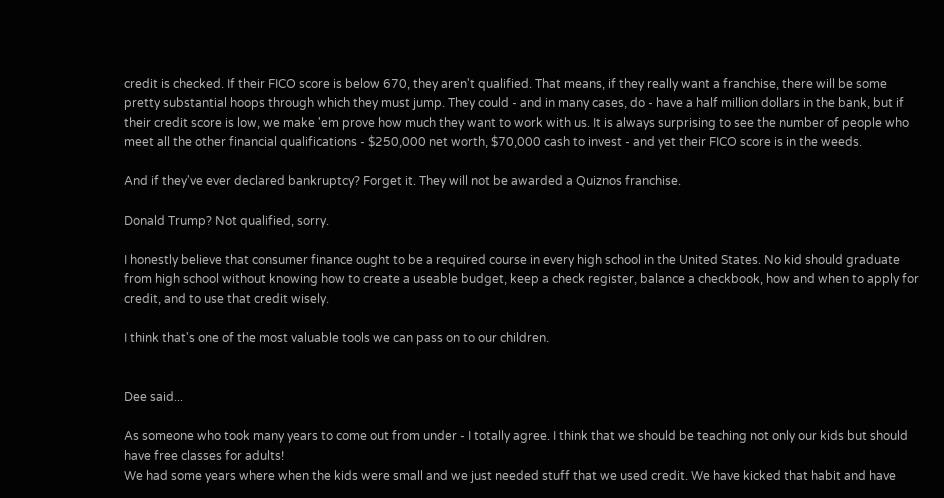credit is checked. If their FICO score is below 670, they aren't qualified. That means, if they really want a franchise, there will be some pretty substantial hoops through which they must jump. They could - and in many cases, do - have a half million dollars in the bank, but if their credit score is low, we make 'em prove how much they want to work with us. It is always surprising to see the number of people who meet all the other financial qualifications - $250,000 net worth, $70,000 cash to invest - and yet their FICO score is in the weeds.

And if they've ever declared bankruptcy? Forget it. They will not be awarded a Quiznos franchise.

Donald Trump? Not qualified, sorry.

I honestly believe that consumer finance ought to be a required course in every high school in the United States. No kid should graduate from high school without knowing how to create a useable budget, keep a check register, balance a checkbook, how and when to apply for credit, and to use that credit wisely.

I think that's one of the most valuable tools we can pass on to our children.


Dee said...

As someone who took many years to come out from under - I totally agree. I think that we should be teaching not only our kids but should have free classes for adults!
We had some years where when the kids were small and we just needed stuff that we used credit. We have kicked that habit and have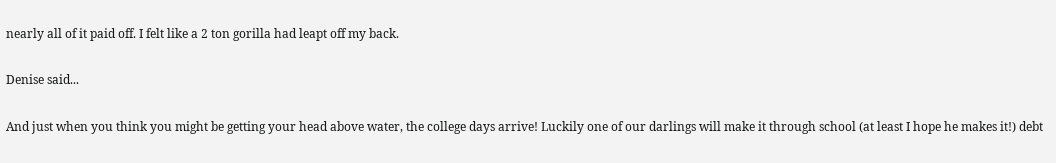nearly all of it paid off. I felt like a 2 ton gorilla had leapt off my back.

Denise said...

And just when you think you might be getting your head above water, the college days arrive! Luckily one of our darlings will make it through school (at least I hope he makes it!) debt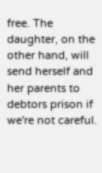free. The daughter, on the other hand, will send herself and her parents to debtors prison if we're not careful.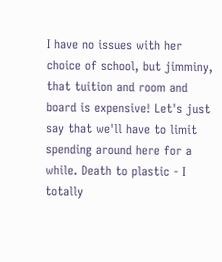I have no issues with her choice of school, but jimminy, that tuition and room and board is expensive! Let's just say that we'll have to limit spending around here for a while. Death to plastic - I totally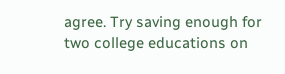agree. Try saving enough for two college educations on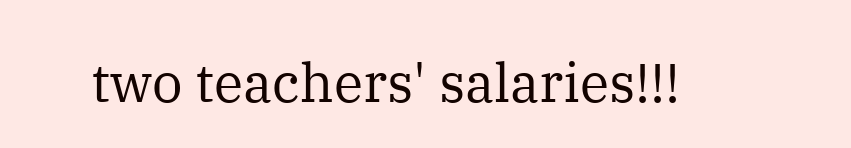two teachers' salaries!!!